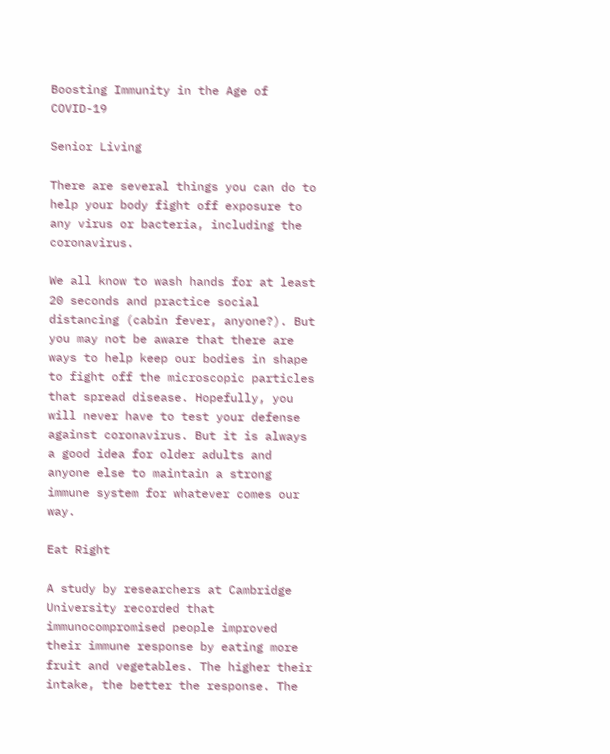Boosting Immunity in the Age of COVID-19

Senior Living

There are several things you can do to help your body fight off exposure to any virus or bacteria, including the coronavirus.

We all know to wash hands for at least 20 seconds and practice social distancing (cabin fever, anyone?). But you may not be aware that there are ways to help keep our bodies in shape to fight off the microscopic particles that spread disease. Hopefully, you will never have to test your defense against coronavirus. But it is always a good idea for older adults and anyone else to maintain a strong immune system for whatever comes our way.

Eat Right

A study by researchers at Cambridge University recorded that immunocompromised people improved their immune response by eating more fruit and vegetables. The higher their intake, the better the response. The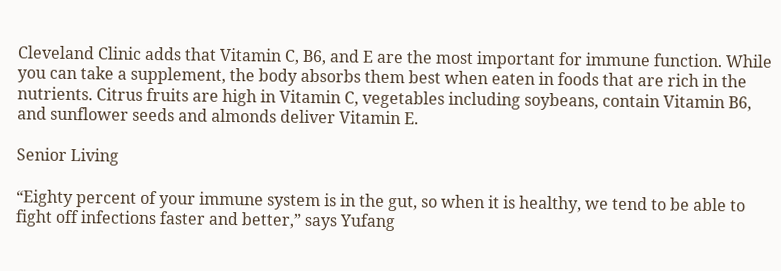Cleveland Clinic adds that Vitamin C, B6, and E are the most important for immune function. While you can take a supplement, the body absorbs them best when eaten in foods that are rich in the nutrients. Citrus fruits are high in Vitamin C, vegetables including soybeans, contain Vitamin B6, and sunflower seeds and almonds deliver Vitamin E.

Senior Living

“Eighty percent of your immune system is in the gut, so when it is healthy, we tend to be able to fight off infections faster and better,” says Yufang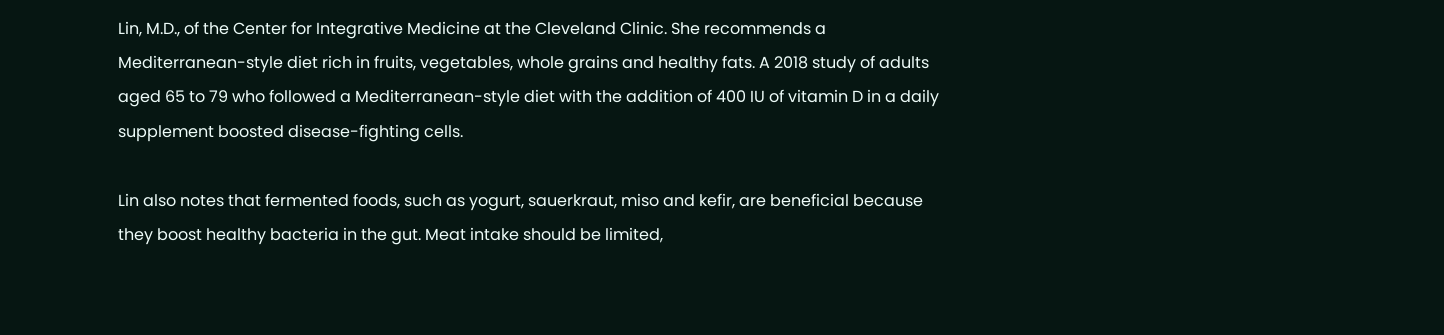Lin, M.D., of the Center for Integrative Medicine at the Cleveland Clinic. She recommends a Mediterranean-style diet rich in fruits, vegetables, whole grains and healthy fats. A 2018 study of adults aged 65 to 79 who followed a Mediterranean-style diet with the addition of 400 IU of vitamin D in a daily supplement boosted disease-fighting cells.

Lin also notes that fermented foods, such as yogurt, sauerkraut, miso and kefir, are beneficial because they boost healthy bacteria in the gut. Meat intake should be limited,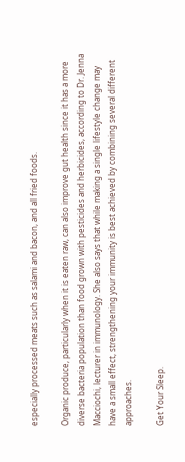especially processed meats such as salami and bacon, and all fried foods.

Organic produce, particularly when it is eaten raw, can also improve gut health since it has a more diverse bacteria population than food grown with pesticides and herbicides, according to Dr. Jenna Macciochi, lecturer in immunology. She also says that while making a single lifestyle change may have a small effect, strengthening your immunity is best achieved by combining several different approaches.

Get Your Sleep.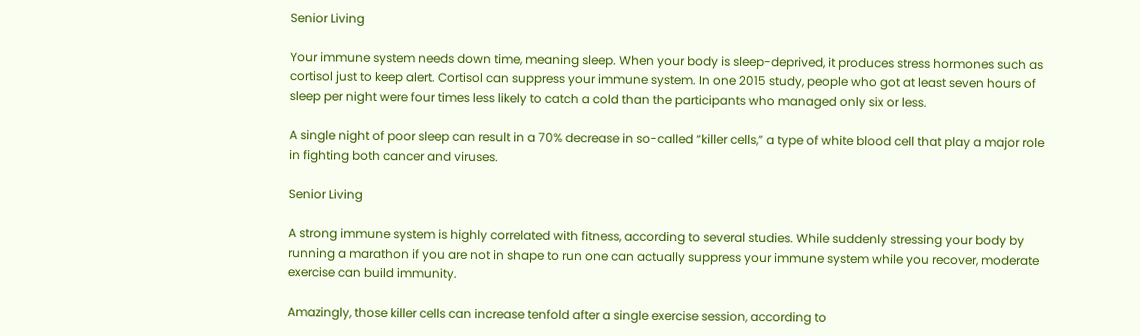Senior Living

Your immune system needs down time, meaning sleep. When your body is sleep-deprived, it produces stress hormones such as cortisol just to keep alert. Cortisol can suppress your immune system. In one 2015 study, people who got at least seven hours of sleep per night were four times less likely to catch a cold than the participants who managed only six or less.

A single night of poor sleep can result in a 70% decrease in so-called “killer cells,” a type of white blood cell that play a major role in fighting both cancer and viruses.

Senior Living

A strong immune system is highly correlated with fitness, according to several studies. While suddenly stressing your body by running a marathon if you are not in shape to run one can actually suppress your immune system while you recover, moderate exercise can build immunity.

Amazingly, those killer cells can increase tenfold after a single exercise session, according to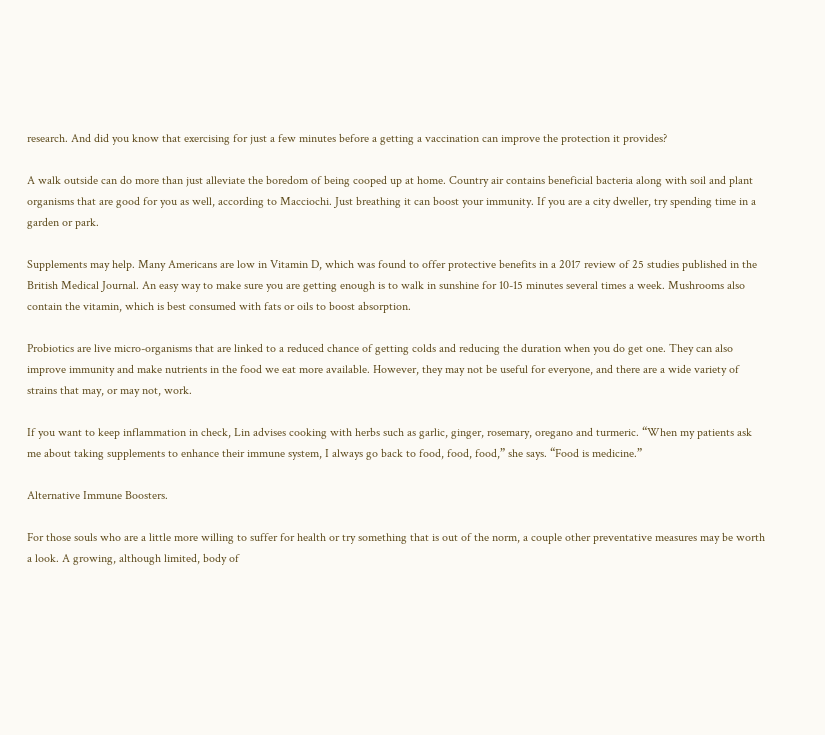research. And did you know that exercising for just a few minutes before a getting a vaccination can improve the protection it provides?

A walk outside can do more than just alleviate the boredom of being cooped up at home. Country air contains beneficial bacteria along with soil and plant organisms that are good for you as well, according to Macciochi. Just breathing it can boost your immunity. If you are a city dweller, try spending time in a garden or park.

Supplements may help. Many Americans are low in Vitamin D, which was found to offer protective benefits in a 2017 review of 25 studies published in the British Medical Journal. An easy way to make sure you are getting enough is to walk in sunshine for 10-15 minutes several times a week. Mushrooms also contain the vitamin, which is best consumed with fats or oils to boost absorption.

Probiotics are live micro-organisms that are linked to a reduced chance of getting colds and reducing the duration when you do get one. They can also improve immunity and make nutrients in the food we eat more available. However, they may not be useful for everyone, and there are a wide variety of strains that may, or may not, work.

If you want to keep inflammation in check, Lin advises cooking with herbs such as garlic, ginger, rosemary, oregano and turmeric. “When my patients ask me about taking supplements to enhance their immune system, I always go back to food, food, food,” she says. “Food is medicine.”

Alternative Immune Boosters.

For those souls who are a little more willing to suffer for health or try something that is out of the norm, a couple other preventative measures may be worth a look. A growing, although limited, body of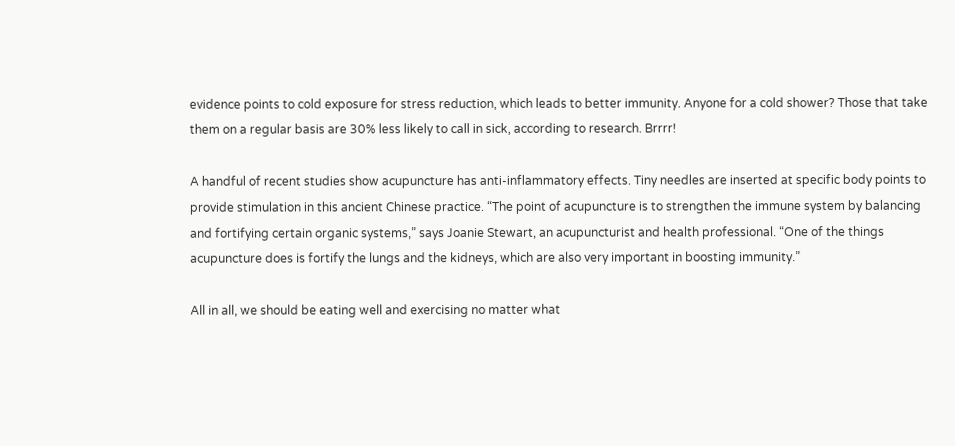evidence points to cold exposure for stress reduction, which leads to better immunity. Anyone for a cold shower? Those that take them on a regular basis are 30% less likely to call in sick, according to research. Brrrr!

A handful of recent studies show acupuncture has anti-inflammatory effects. Tiny needles are inserted at specific body points to provide stimulation in this ancient Chinese practice. “The point of acupuncture is to strengthen the immune system by balancing and fortifying certain organic systems,” says Joanie Stewart, an acupuncturist and health professional. “One of the things acupuncture does is fortify the lungs and the kidneys, which are also very important in boosting immunity.”

All in all, we should be eating well and exercising no matter what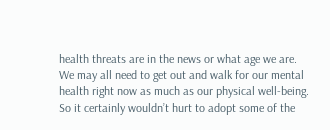health threats are in the news or what age we are. We may all need to get out and walk for our mental health right now as much as our physical well-being. So it certainly wouldn’t hurt to adopt some of the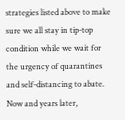strategies listed above to make sure we all stay in tip-top condition while we wait for the urgency of quarantines and self-distancing to abate. Now and years later,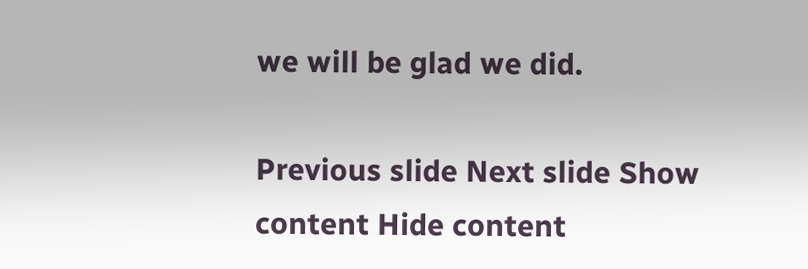we will be glad we did.

Previous slide Next slide Show content Hide content